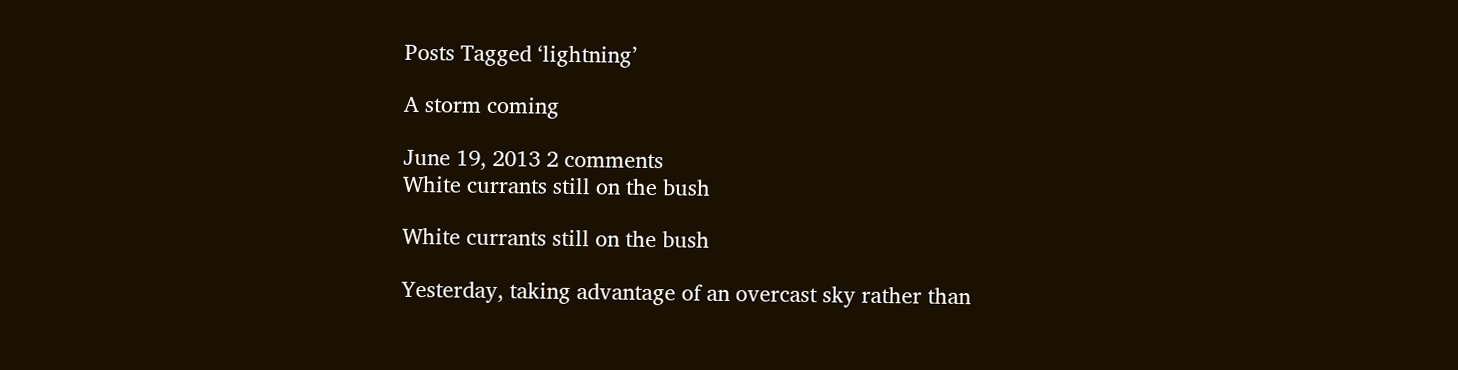Posts Tagged ‘lightning’

A storm coming

June 19, 2013 2 comments
White currants still on the bush

White currants still on the bush

Yesterday, taking advantage of an overcast sky rather than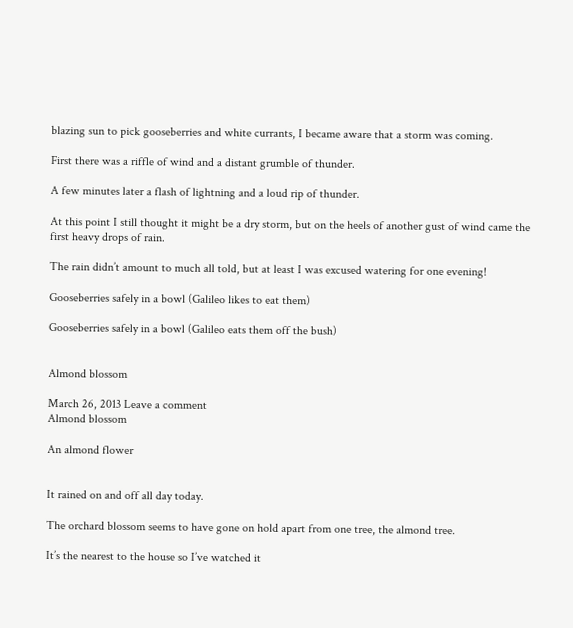blazing sun to pick gooseberries and white currants, I became aware that a storm was coming.

First there was a riffle of wind and a distant grumble of thunder.

A few minutes later a flash of lightning and a loud rip of thunder.

At this point I still thought it might be a dry storm, but on the heels of another gust of wind came the first heavy drops of rain.

The rain didn’t amount to much all told, but at least I was excused watering for one evening!

Gooseberries safely in a bowl (Galileo likes to eat them)

Gooseberries safely in a bowl (Galileo eats them off the bush)


Almond blossom

March 26, 2013 Leave a comment
Almond blossom

An almond flower


It rained on and off all day today.

The orchard blossom seems to have gone on hold apart from one tree, the almond tree.

It’s the nearest to the house so I’ve watched it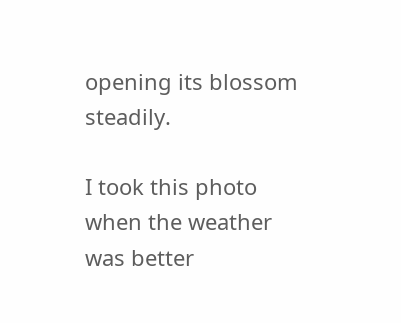opening its blossom steadily.

I took this photo when the weather was better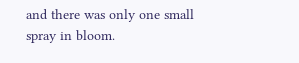and there was only one small spray in bloom.